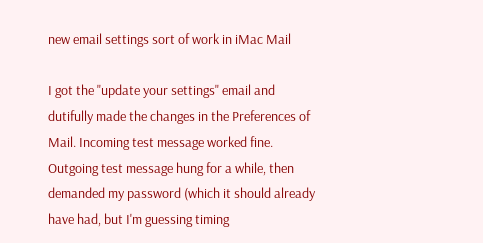new email settings sort of work in iMac Mail

I got the "update your settings" email and dutifully made the changes in the Preferences of Mail. Incoming test message worked fine. Outgoing test message hung for a while, then demanded my password (which it should already have had, but I'm guessing timing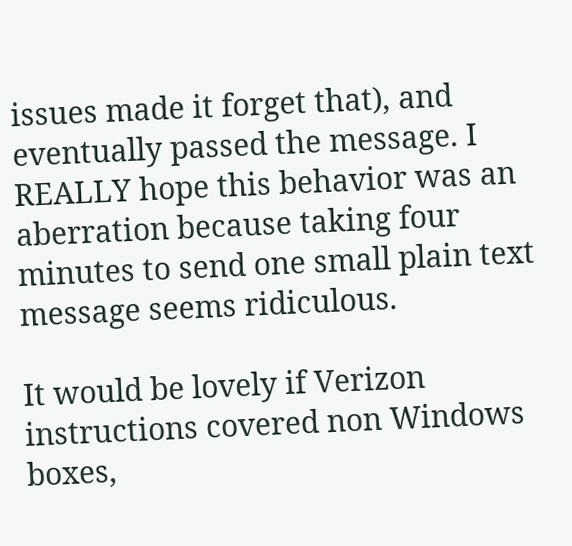issues made it forget that), and eventually passed the message. I REALLY hope this behavior was an aberration because taking four minutes to send one small plain text message seems ridiculous.

It would be lovely if Verizon instructions covered non Windows boxes,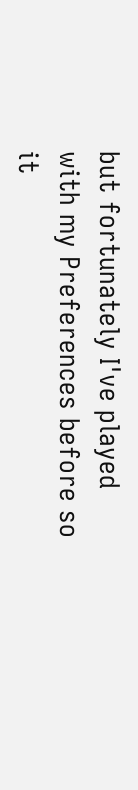but fortunately I've played with my Preferences before so it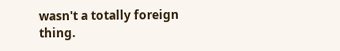wasn't a totally foreign thing.